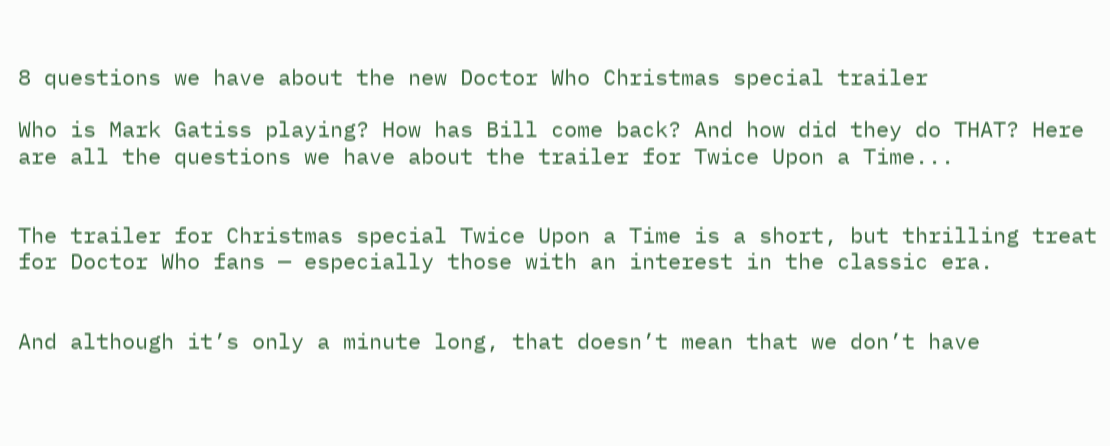8 questions we have about the new Doctor Who Christmas special trailer

Who is Mark Gatiss playing? How has Bill come back? And how did they do THAT? Here are all the questions we have about the trailer for Twice Upon a Time...


The trailer for Christmas special Twice Upon a Time is a short, but thrilling treat for Doctor Who fans — especially those with an interest in the classic era.


And although it’s only a minute long, that doesn’t mean that we don’t have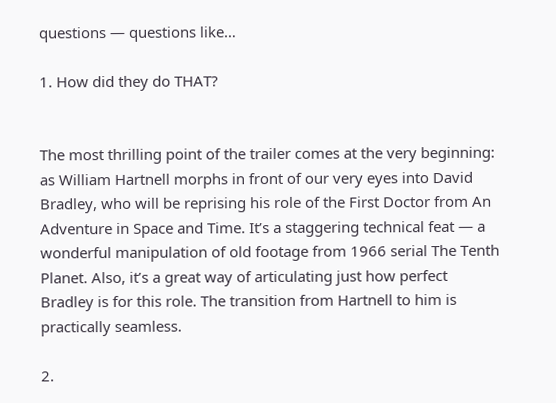questions — questions like…

1. How did they do THAT?


The most thrilling point of the trailer comes at the very beginning: as William Hartnell morphs in front of our very eyes into David Bradley, who will be reprising his role of the First Doctor from An Adventure in Space and Time. It’s a staggering technical feat — a wonderful manipulation of old footage from 1966 serial The Tenth Planet. Also, it’s a great way of articulating just how perfect Bradley is for this role. The transition from Hartnell to him is practically seamless.

2.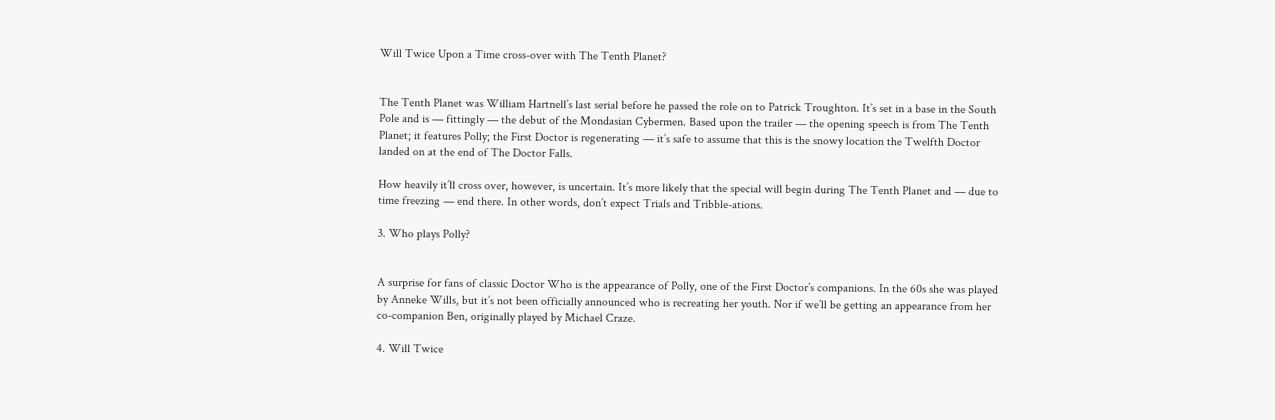Will Twice Upon a Time cross-over with The Tenth Planet?


The Tenth Planet was William Hartnell’s last serial before he passed the role on to Patrick Troughton. It’s set in a base in the South Pole and is — fittingly — the debut of the Mondasian Cybermen. Based upon the trailer — the opening speech is from The Tenth Planet; it features Polly; the First Doctor is regenerating — it’s safe to assume that this is the snowy location the Twelfth Doctor landed on at the end of The Doctor Falls.

How heavily it’ll cross over, however, is uncertain. It’s more likely that the special will begin during The Tenth Planet and — due to time freezing — end there. In other words, don’t expect Trials and Tribble-ations.

3. Who plays Polly?


A surprise for fans of classic Doctor Who is the appearance of Polly, one of the First Doctor’s companions. In the 60s she was played by Anneke Wills, but it’s not been officially announced who is recreating her youth. Nor if we’ll be getting an appearance from her co-companion Ben, originally played by Michael Craze.

4. Will Twice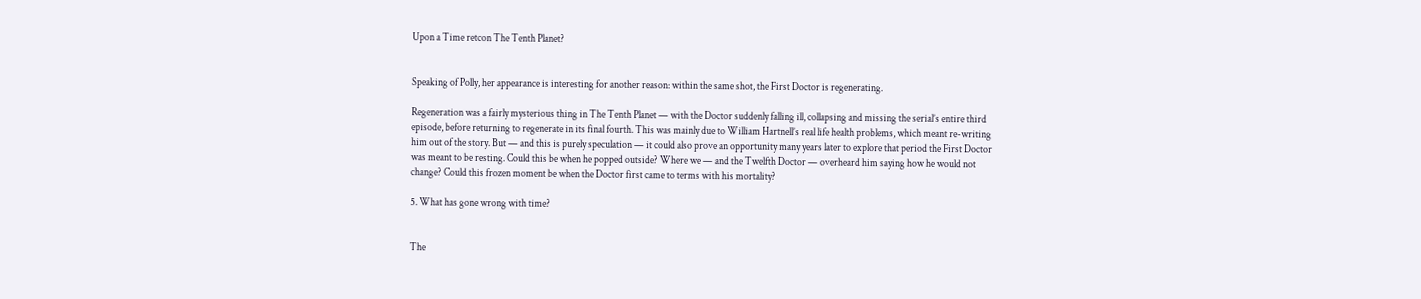Upon a Time retcon The Tenth Planet?


Speaking of Polly, her appearance is interesting for another reason: within the same shot, the First Doctor is regenerating.

Regeneration was a fairly mysterious thing in The Tenth Planet — with the Doctor suddenly falling ill, collapsing and missing the serial’s entire third episode, before returning to regenerate in its final fourth. This was mainly due to William Hartnell’s real life health problems, which meant re-writing him out of the story. But — and this is purely speculation — it could also prove an opportunity many years later to explore that period the First Doctor was meant to be resting. Could this be when he popped outside? Where we — and the Twelfth Doctor — overheard him saying how he would not change? Could this frozen moment be when the Doctor first came to terms with his mortality?

5. What has gone wrong with time?


The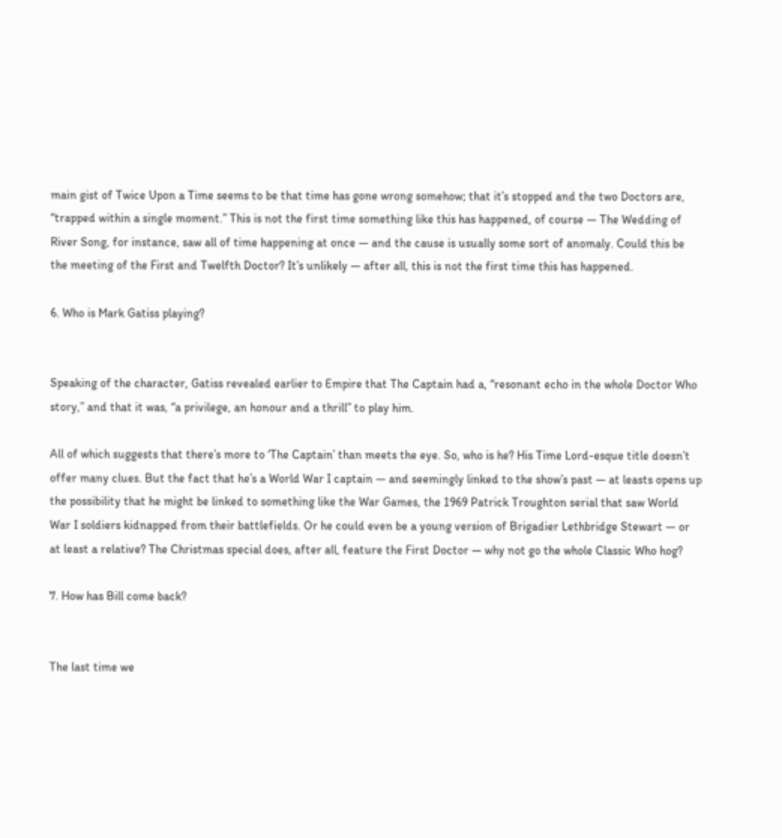main gist of Twice Upon a Time seems to be that time has gone wrong somehow; that it’s stopped and the two Doctors are, “trapped within a single moment.” This is not the first time something like this has happened, of course — The Wedding of River Song, for instance, saw all of time happening at once — and the cause is usually some sort of anomaly. Could this be the meeting of the First and Twelfth Doctor? It’s unlikely — after all, this is not the first time this has happened.

6. Who is Mark Gatiss playing?


Speaking of the character, Gatiss revealed earlier to Empire that The Captain had a, “resonant echo in the whole Doctor Who story,” and that it was, “a privilege, an honour and a thrill” to play him.

All of which suggests that there’s more to ‘The Captain’ than meets the eye. So, who is he? His Time Lord-esque title doesn’t offer many clues. But the fact that he’s a World War I captain — and seemingly linked to the show’s past — at leasts opens up the possibility that he might be linked to something like the War Games, the 1969 Patrick Troughton serial that saw World War I soldiers kidnapped from their battlefields. Or he could even be a young version of Brigadier Lethbridge Stewart — or at least a relative? The Christmas special does, after all, feature the First Doctor — why not go the whole Classic Who hog?

7. How has Bill come back?


The last time we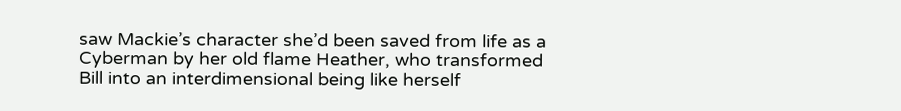saw Mackie’s character she’d been saved from life as a Cyberman by her old flame Heather, who transformed Bill into an interdimensional being like herself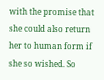with the promise that she could also return her to human form if she so wished. So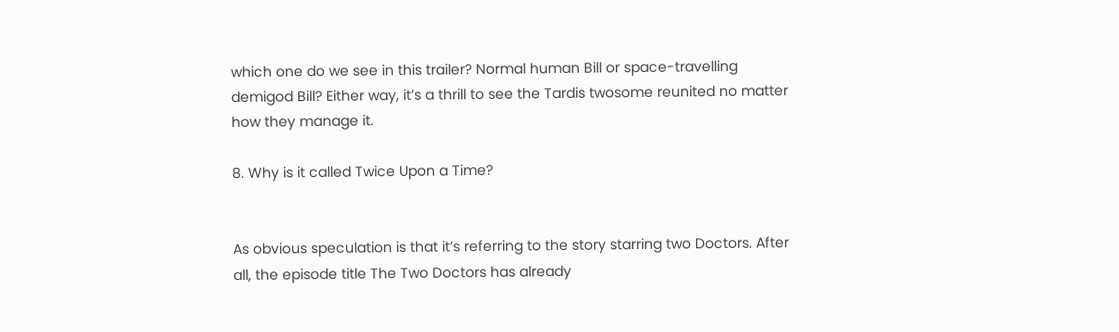which one do we see in this trailer? Normal human Bill or space-travelling demigod Bill? Either way, it’s a thrill to see the Tardis twosome reunited no matter how they manage it.

8. Why is it called Twice Upon a Time?


As obvious speculation is that it’s referring to the story starring two Doctors. After all, the episode title The Two Doctors has already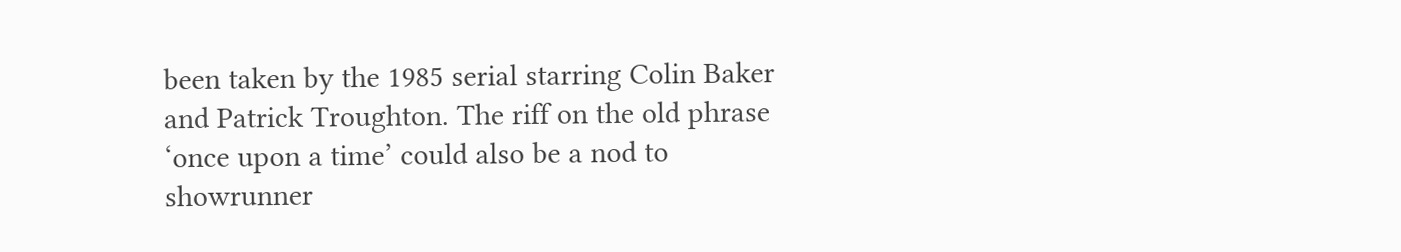been taken by the 1985 serial starring Colin Baker and Patrick Troughton. The riff on the old phrase ‘once upon a time’ could also be a nod to showrunner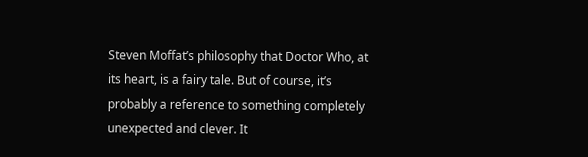Steven Moffat’s philosophy that Doctor Who, at its heart, is a fairy tale. But of course, it’s probably a reference to something completely unexpected and clever. It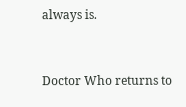always is.


Doctor Who returns to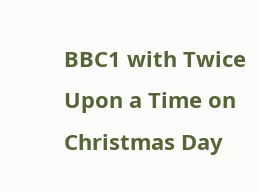BBC1 with Twice Upon a Time on Christmas Day